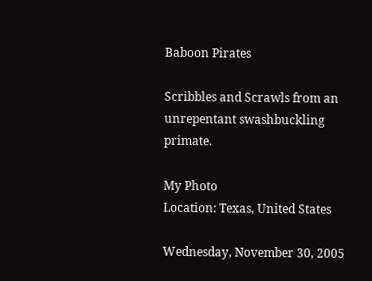Baboon Pirates

Scribbles and Scrawls from an unrepentant swashbuckling primate.

My Photo
Location: Texas, United States

Wednesday, November 30, 2005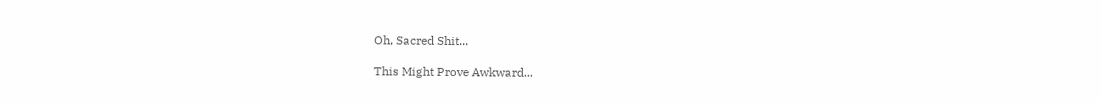Oh, Sacred Shit...

This Might Prove Awkward...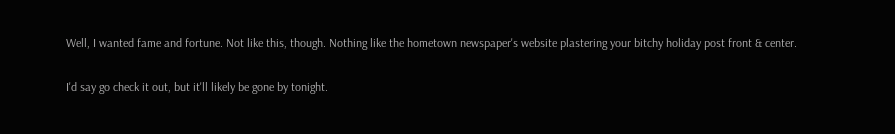Well, I wanted fame and fortune. Not like this, though. Nothing like the hometown newspaper's website plastering your bitchy holiday post front & center.

I'd say go check it out, but it'll likely be gone by tonight.